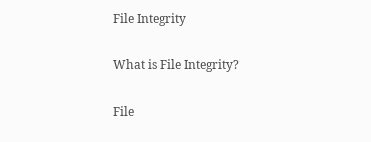File Integrity

What is File Integrity?

File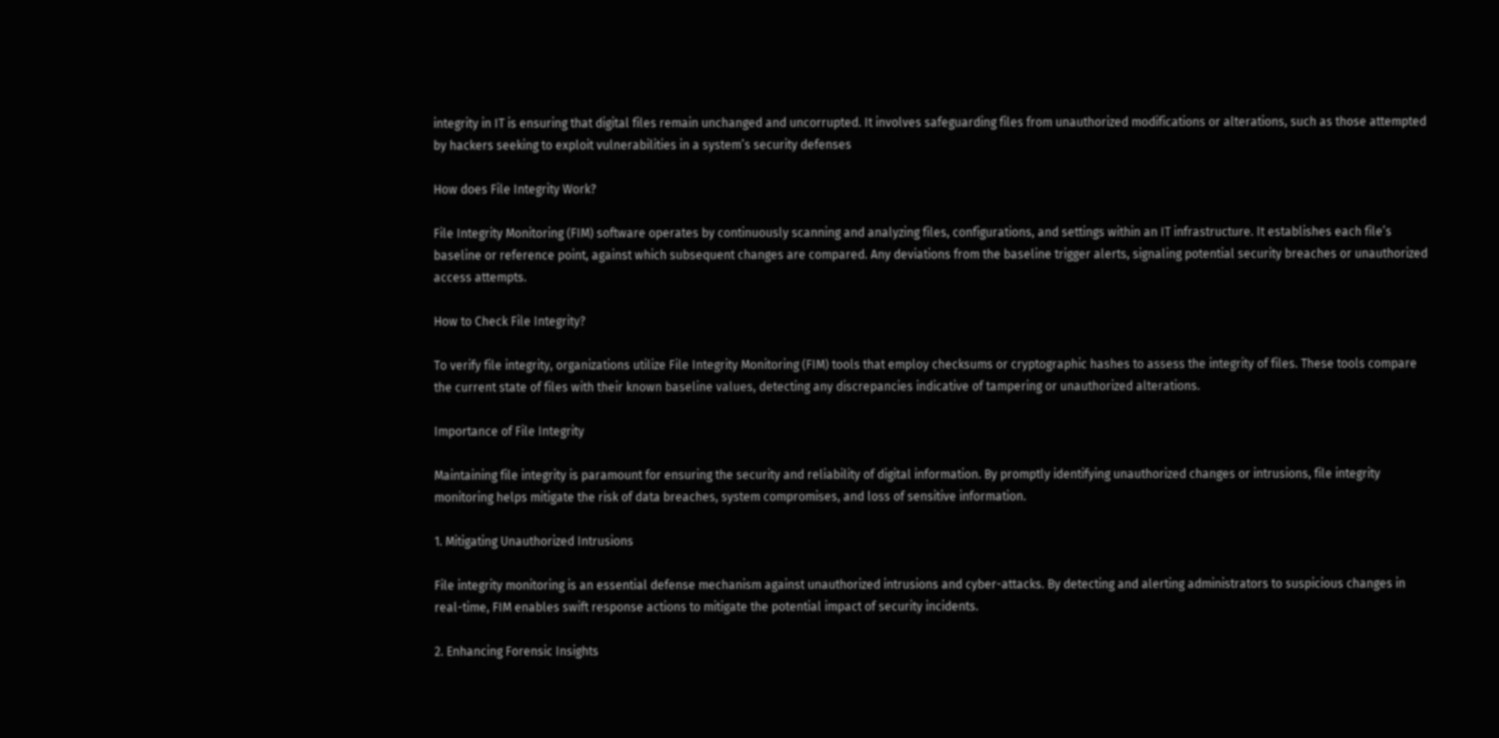integrity in IT is ensuring that digital files remain unchanged and uncorrupted. It involves safeguarding files from unauthorized modifications or alterations, such as those attempted by hackers seeking to exploit vulnerabilities in a system’s security defenses

How does File Integrity Work?

File Integrity Monitoring (FIM) software operates by continuously scanning and analyzing files, configurations, and settings within an IT infrastructure. It establishes each file’s baseline or reference point, against which subsequent changes are compared. Any deviations from the baseline trigger alerts, signaling potential security breaches or unauthorized access attempts.

How to Check File Integrity?

To verify file integrity, organizations utilize File Integrity Monitoring (FIM) tools that employ checksums or cryptographic hashes to assess the integrity of files. These tools compare the current state of files with their known baseline values, detecting any discrepancies indicative of tampering or unauthorized alterations.

Importance of File Integrity

Maintaining file integrity is paramount for ensuring the security and reliability of digital information. By promptly identifying unauthorized changes or intrusions, file integrity monitoring helps mitigate the risk of data breaches, system compromises, and loss of sensitive information.

1. Mitigating Unauthorized Intrusions

File integrity monitoring is an essential defense mechanism against unauthorized intrusions and cyber-attacks. By detecting and alerting administrators to suspicious changes in real-time, FIM enables swift response actions to mitigate the potential impact of security incidents.

2. Enhancing Forensic Insights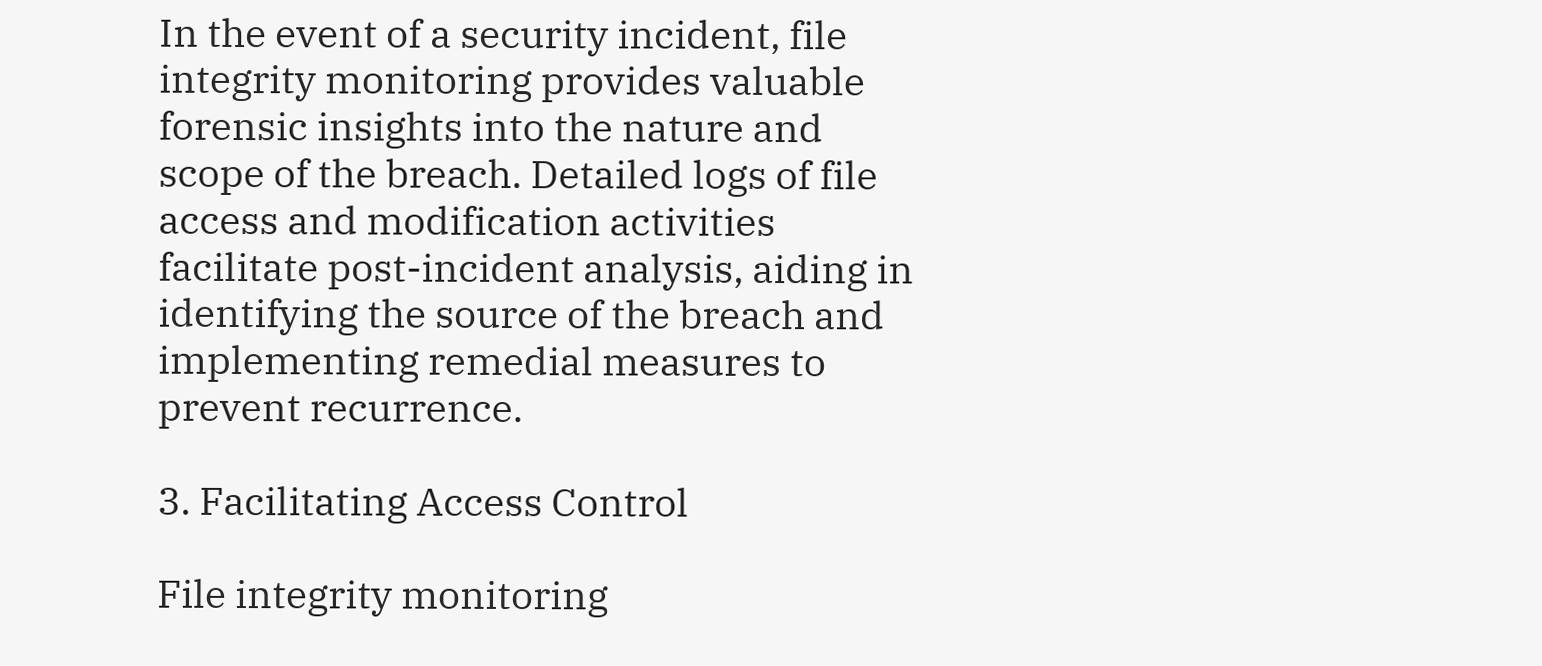In the event of a security incident, file integrity monitoring provides valuable forensic insights into the nature and scope of the breach. Detailed logs of file access and modification activities facilitate post-incident analysis, aiding in identifying the source of the breach and implementing remedial measures to prevent recurrence.

3. Facilitating Access Control

File integrity monitoring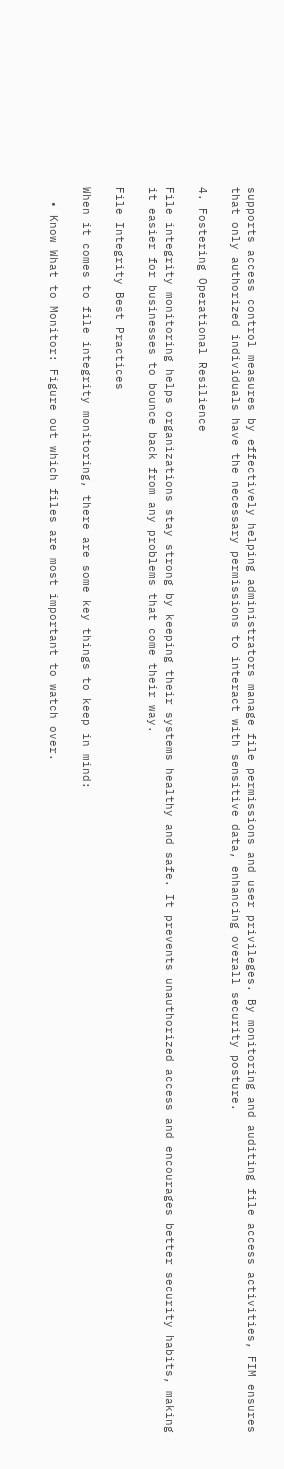supports access control measures by effectively helping administrators manage file permissions and user privileges. By monitoring and auditing file access activities, FIM ensures that only authorized individuals have the necessary permissions to interact with sensitive data, enhancing overall security posture.

4. Fostering Operational Resilience

File integrity monitoring helps organizations stay strong by keeping their systems healthy and safe. It prevents unauthorized access and encourages better security habits, making it easier for businesses to bounce back from any problems that come their way.

File Integrity Best Practices

When it comes to file integrity monitoring, there are some key things to keep in mind:

  • Know What to Monitor: Figure out which files are most important to watch over.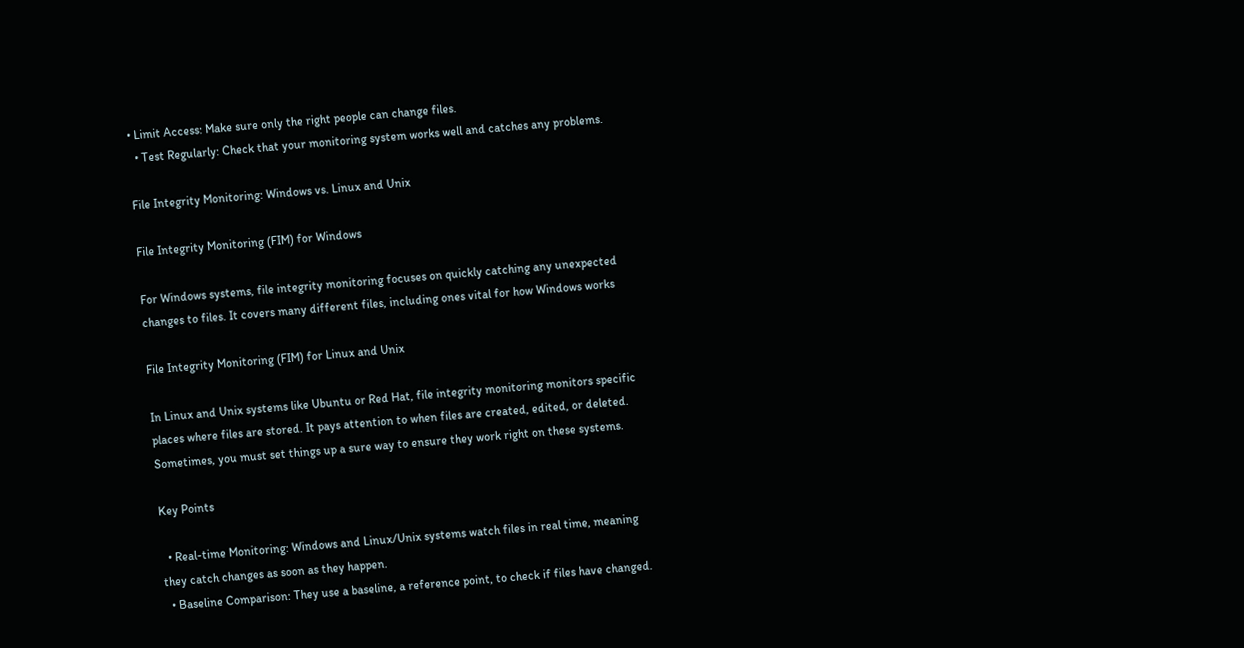• Limit Access: Make sure only the right people can change files.
  • Test Regularly: Check that your monitoring system works well and catches any problems.

File Integrity Monitoring: Windows vs. Linux and Unix

File Integrity Monitoring (FIM) for Windows

For Windows systems, file integrity monitoring focuses on quickly catching any unexpected changes to files. It covers many different files, including ones vital for how Windows works

File Integrity Monitoring (FIM) for Linux and Unix

In Linux and Unix systems like Ubuntu or Red Hat, file integrity monitoring monitors specific places where files are stored. It pays attention to when files are created, edited, or deleted. Sometimes, you must set things up a sure way to ensure they work right on these systems.

Key Points

  • Real-time Monitoring: Windows and Linux/Unix systems watch files in real time, meaning they catch changes as soon as they happen.
  • Baseline Comparison: They use a baseline, a reference point, to check if files have changed.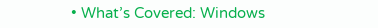• What’s Covered: Windows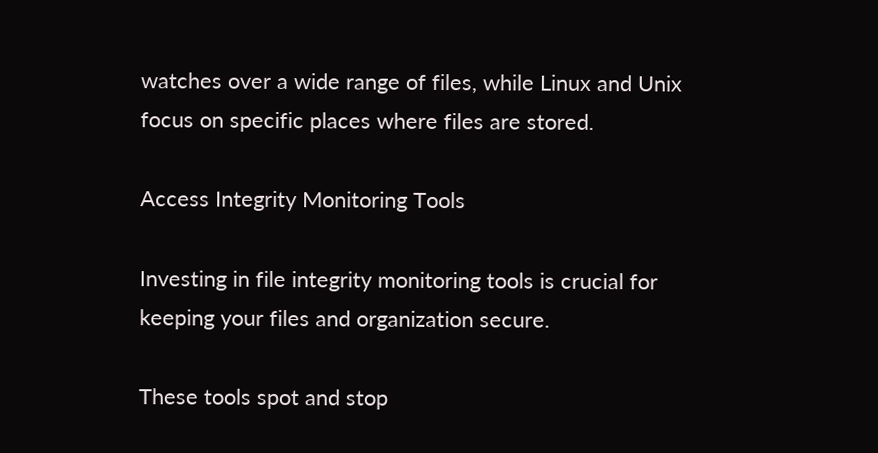watches over a wide range of files, while Linux and Unix focus on specific places where files are stored.

Access Integrity Monitoring Tools

Investing in file integrity monitoring tools is crucial for keeping your files and organization secure.

These tools spot and stop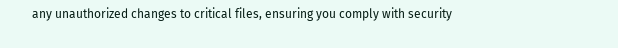any unauthorized changes to critical files, ensuring you comply with security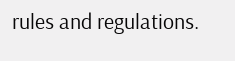rules and regulations.